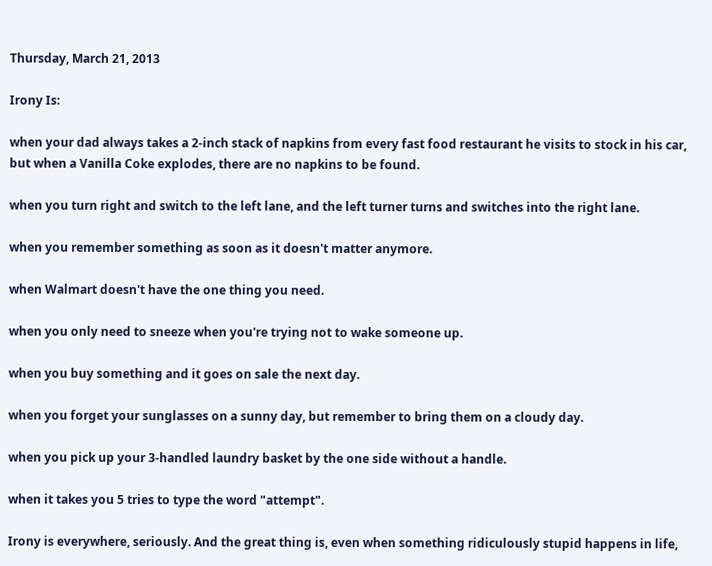Thursday, March 21, 2013

Irony Is:

when your dad always takes a 2-inch stack of napkins from every fast food restaurant he visits to stock in his car, but when a Vanilla Coke explodes, there are no napkins to be found.

when you turn right and switch to the left lane, and the left turner turns and switches into the right lane.

when you remember something as soon as it doesn't matter anymore.

when Walmart doesn't have the one thing you need.

when you only need to sneeze when you're trying not to wake someone up.

when you buy something and it goes on sale the next day.

when you forget your sunglasses on a sunny day, but remember to bring them on a cloudy day.

when you pick up your 3-handled laundry basket by the one side without a handle.

when it takes you 5 tries to type the word "attempt".

Irony is everywhere, seriously. And the great thing is, even when something ridiculously stupid happens in life,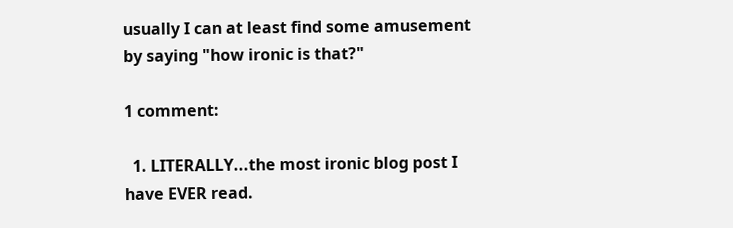usually I can at least find some amusement by saying "how ironic is that?"

1 comment:

  1. LITERALLY...the most ironic blog post I have EVER read.